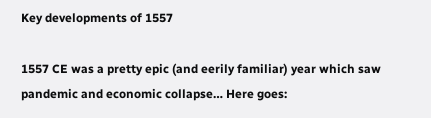Key developments of 1557

1557 CE was a pretty epic (and eerily familiar) year which saw pandemic and economic collapse… Here goes: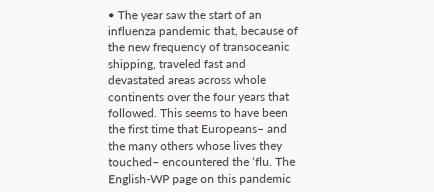• The year saw the start of an influenza pandemic that, because of the new frequency of transoceanic shipping, traveled fast and devastated areas across whole continents over the four years that followed. This seems to have been the first time that Europeans– and the many others whose lives they touched– encountered the ‘flu. The English-WP page on this pandemic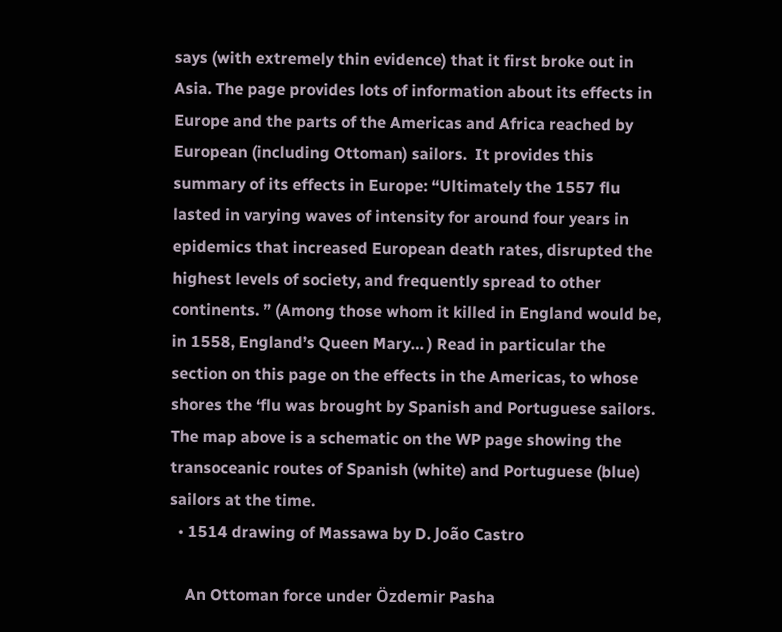says (with extremely thin evidence) that it first broke out in Asia. The page provides lots of information about its effects in Europe and the parts of the Americas and Africa reached by European (including Ottoman) sailors.  It provides this summary of its effects in Europe: “Ultimately the 1557 flu lasted in varying waves of intensity for around four years in epidemics that increased European death rates, disrupted the highest levels of society, and frequently spread to other continents. ” (Among those whom it killed in England would be, in 1558, England’s Queen Mary… ) Read in particular the section on this page on the effects in the Americas, to whose shores the ‘flu was brought by Spanish and Portuguese sailors. The map above is a schematic on the WP page showing the transoceanic routes of Spanish (white) and Portuguese (blue) sailors at the time.
  • 1514 drawing of Massawa by D. João Castro

    An Ottoman force under Özdemir Pasha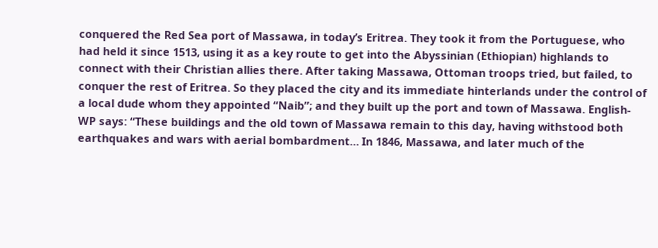conquered the Red Sea port of Massawa, in today’s Eritrea. They took it from the Portuguese, who had held it since 1513, using it as a key route to get into the Abyssinian (Ethiopian) highlands to connect with their Christian allies there. After taking Massawa, Ottoman troops tried, but failed, to conquer the rest of Eritrea. So they placed the city and its immediate hinterlands under the control of a local dude whom they appointed “Naib”; and they built up the port and town of Massawa. English-WP says: “These buildings and the old town of Massawa remain to this day, having withstood both earthquakes and wars with aerial bombardment… In 1846, Massawa, and later much of the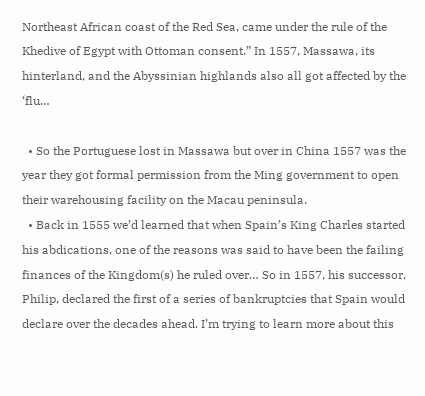Northeast African coast of the Red Sea, came under the rule of the Khedive of Egypt with Ottoman consent.” In 1557, Massawa, its hinterland, and the Abyssinian highlands also all got affected by the ‘flu…

  • So the Portuguese lost in Massawa but over in China 1557 was the year they got formal permission from the Ming government to open their warehousing facility on the Macau peninsula.
  • Back in 1555 we’d learned that when Spain’s King Charles started his abdications, one of the reasons was said to have been the failing finances of the Kingdom(s) he ruled over… So in 1557, his successor, Philip, declared the first of a series of bankruptcies that Spain would declare over the decades ahead. I’m trying to learn more about this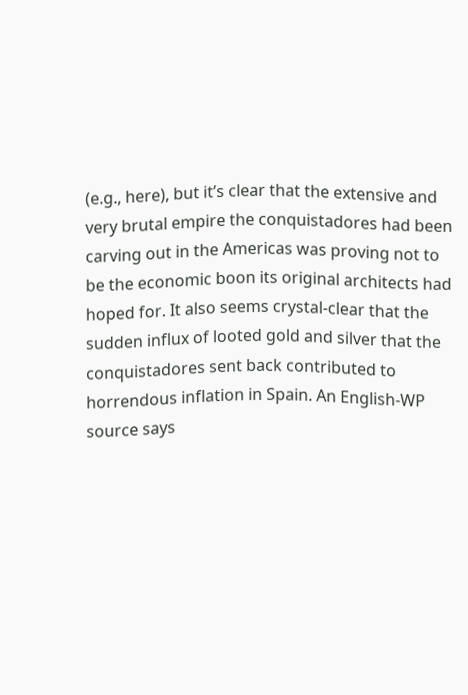(e.g., here), but it’s clear that the extensive and very brutal empire the conquistadores had been  carving out in the Americas was proving not to be the economic boon its original architects had hoped for. It also seems crystal-clear that the sudden influx of looted gold and silver that the conquistadores sent back contributed to horrendous inflation in Spain. An English-WP source says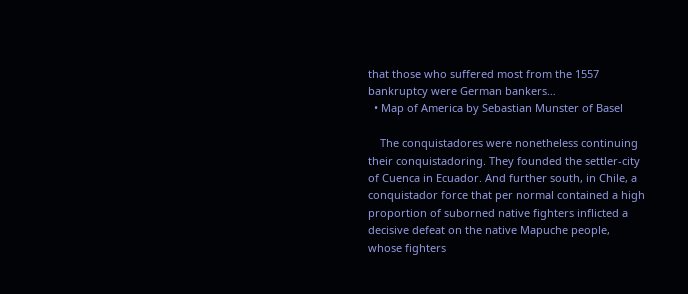that those who suffered most from the 1557 bankruptcy were German bankers…
  • Map of America by Sebastian Munster of Basel

    The conquistadores were nonetheless continuing their conquistadoring. They founded the settler-city of Cuenca in Ecuador. And further south, in Chile, a conquistador force that per normal contained a high proportion of suborned native fighters inflicted a decisive defeat on the native Mapuche people, whose fighters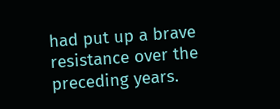had put up a brave resistance over the preceding years.